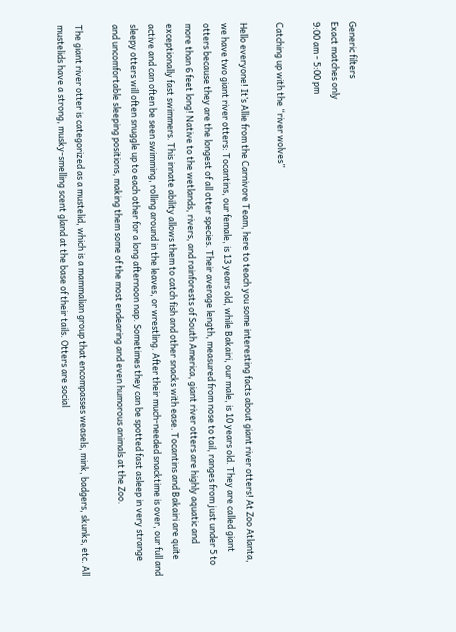Generic filters
Exact matches only
9:00 am - 5:00 pm

Catching up with the “river wolves”

Hello everyone! It’s Allie from the Carnivore Team, here to teach you some interesting facts about giant river otters! At Zoo Atlanta, we have two giant river otters: Tocantins, our female, is 13 years old, while Bakairi, our male, is 10 years old. They are called giant otters because they are the longest of all otter species. Their average length, measured from nose to tail, ranges from just under 5 to more than 6 feet long! Native to the wetlands, rivers, and rainforests of South America, giant river otters are highly aquatic and exceptionally fast swimmers. This innate ability allows them to catch fish and other snacks with ease. Tocantins and Bakairi are quite active and can often be seen swimming, rolling around in the leaves, or wrestling. After their much-needed snacktime is over, our full and sleepy otters will often snuggle up to each other for a long afternoon nap. Sometimes they can be spotted fast asleep in very strange and uncomfortable sleeping positions, making them some of the most endearing and even humorous animals at the Zoo.

The giant river otter is categorized as a mustelid, which is a mammalian group that encompasses weasels, mink, badgers, skunks, etc. All mustelids have a strong, musky-smelling scent gland at the base of their tails. Otters are social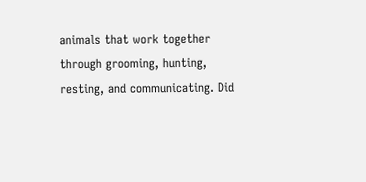animals that work together through grooming, hunting, resting, and communicating. Did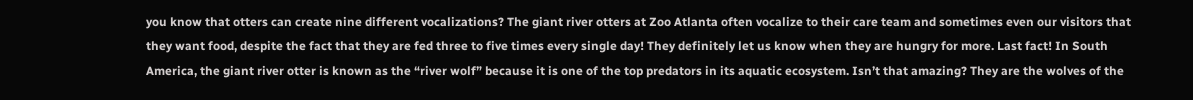you know that otters can create nine different vocalizations? The giant river otters at Zoo Atlanta often vocalize to their care team and sometimes even our visitors that they want food, despite the fact that they are fed three to five times every single day! They definitely let us know when they are hungry for more. Last fact! In South America, the giant river otter is known as the “river wolf” because it is one of the top predators in its aquatic ecosystem. Isn’t that amazing? They are the wolves of the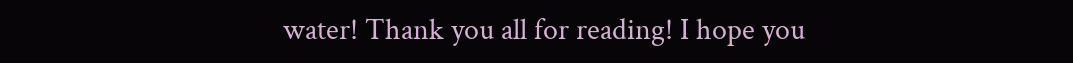water! Thank you all for reading! I hope you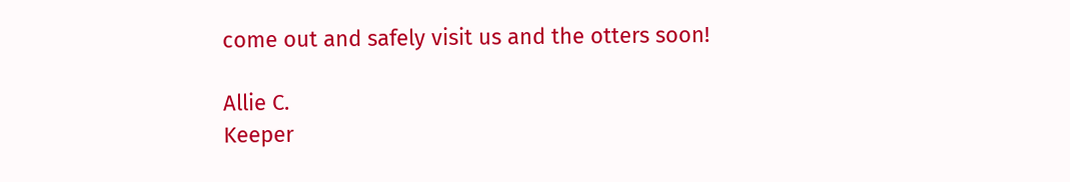come out and safely visit us and the otters soon!

Allie C.
Keeper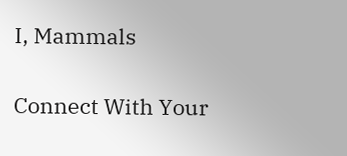I, Mammals

Connect With Your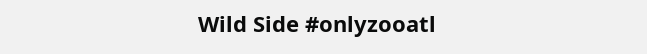Wild Side #onlyzooatl